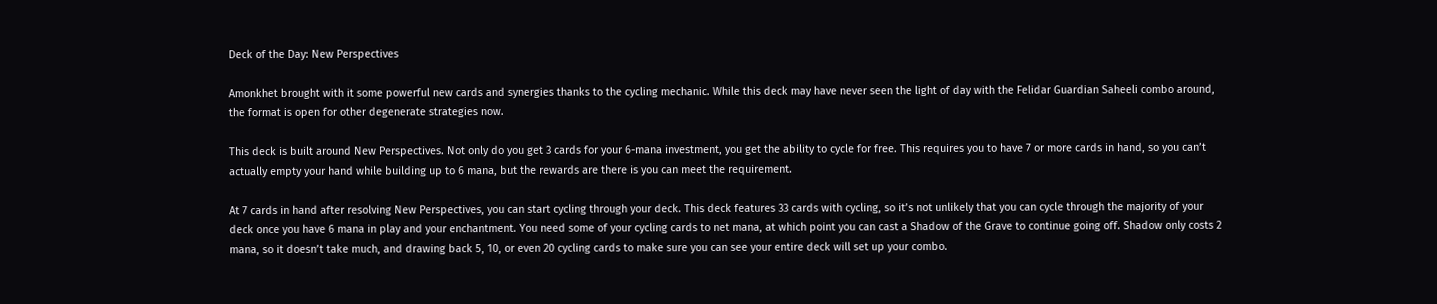Deck of the Day: New Perspectives

Amonkhet brought with it some powerful new cards and synergies thanks to the cycling mechanic. While this deck may have never seen the light of day with the Felidar Guardian Saheeli combo around, the format is open for other degenerate strategies now.

This deck is built around New Perspectives. Not only do you get 3 cards for your 6-mana investment, you get the ability to cycle for free. This requires you to have 7 or more cards in hand, so you can’t actually empty your hand while building up to 6 mana, but the rewards are there is you can meet the requirement.

At 7 cards in hand after resolving New Perspectives, you can start cycling through your deck. This deck features 33 cards with cycling, so it’s not unlikely that you can cycle through the majority of your deck once you have 6 mana in play and your enchantment. You need some of your cycling cards to net mana, at which point you can cast a Shadow of the Grave to continue going off. Shadow only costs 2 mana, so it doesn’t take much, and drawing back 5, 10, or even 20 cycling cards to make sure you can see your entire deck will set up your combo.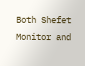Both Shefet Monitor and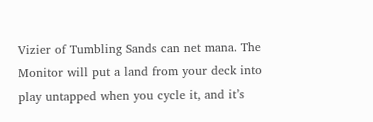Vizier of Tumbling Sands can net mana. The Monitor will put a land from your deck into play untapped when you cycle it, and it’s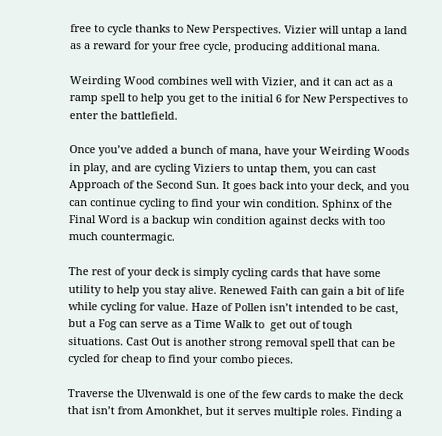free to cycle thanks to New Perspectives. Vizier will untap a land as a reward for your free cycle, producing additional mana.

Weirding Wood combines well with Vizier, and it can act as a ramp spell to help you get to the initial 6 for New Perspectives to enter the battlefield.

Once you’ve added a bunch of mana, have your Weirding Woods in play, and are cycling Viziers to untap them, you can cast Approach of the Second Sun. It goes back into your deck, and you can continue cycling to find your win condition. Sphinx of the Final Word is a backup win condition against decks with too much countermagic.

The rest of your deck is simply cycling cards that have some utility to help you stay alive. Renewed Faith can gain a bit of life while cycling for value. Haze of Pollen isn’t intended to be cast, but a Fog can serve as a Time Walk to  get out of tough situations. Cast Out is another strong removal spell that can be cycled for cheap to find your combo pieces.

Traverse the Ulvenwald is one of the few cards to make the deck that isn’t from Amonkhet, but it serves multiple roles. Finding a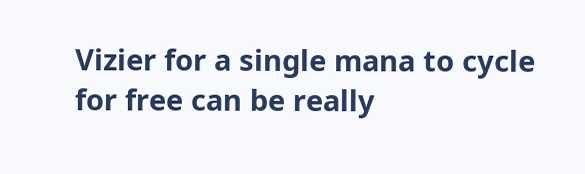Vizier for a single mana to cycle for free can be really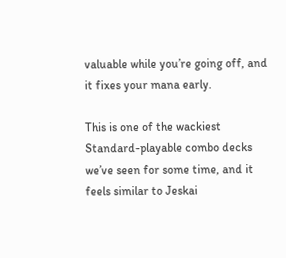valuable while you’re going off, and it fixes your mana early.

This is one of the wackiest Standard-playable combo decks we’ve seen for some time, and it feels similar to Jeskai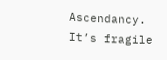Ascendancy. It’s fragile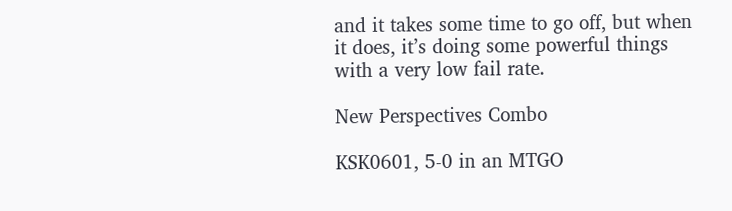and it takes some time to go off, but when it does, it’s doing some powerful things with a very low fail rate.

New Perspectives Combo

KSK0601, 5-0 in an MTGO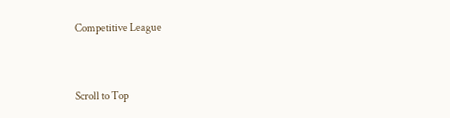Competitive League


Scroll to Top